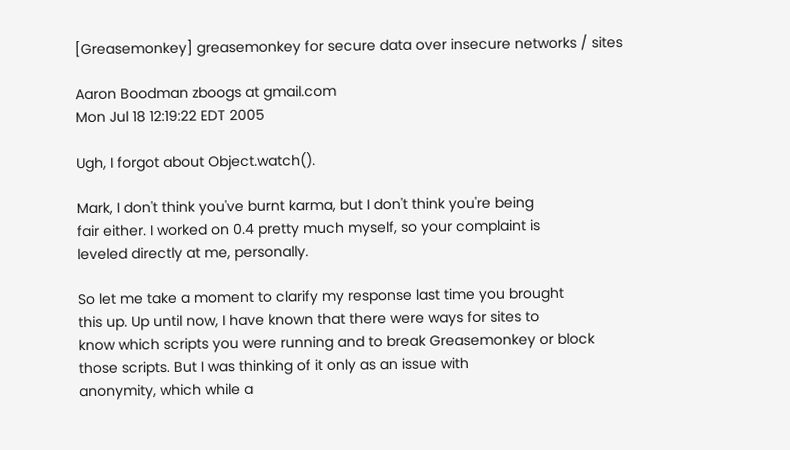[Greasemonkey] greasemonkey for secure data over insecure networks / sites

Aaron Boodman zboogs at gmail.com
Mon Jul 18 12:19:22 EDT 2005

Ugh, I forgot about Object.watch().

Mark, I don't think you've burnt karma, but I don't think you're being
fair either. I worked on 0.4 pretty much myself, so your complaint is
leveled directly at me, personally.

So let me take a moment to clarify my response last time you brought
this up. Up until now, I have known that there were ways for sites to
know which scripts you were running and to break Greasemonkey or block
those scripts. But I was thinking of it only as an issue with
anonymity, which while a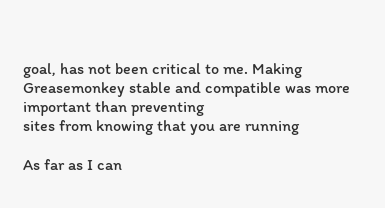goal, has not been critical to me. Making
Greasemonkey stable and compatible was more important than preventing
sites from knowing that you are running

As far as I can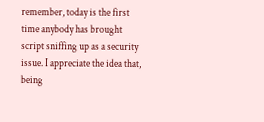remember, today is the first time anybody has brought
script sniffing up as a security issue. I appreciate the idea that,
being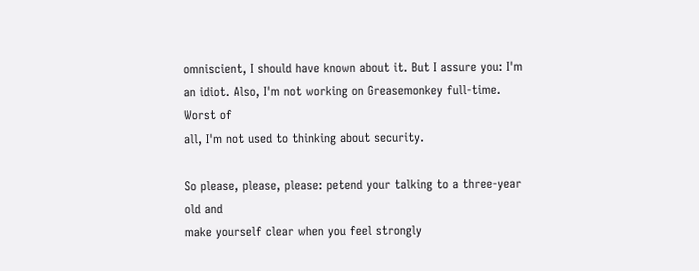omniscient, I should have known about it. But I assure you: I'm
an idiot. Also, I'm not working on Greasemonkey full-time. Worst of
all, I'm not used to thinking about security.

So please, please, please: petend your talking to a three-year old and
make yourself clear when you feel strongly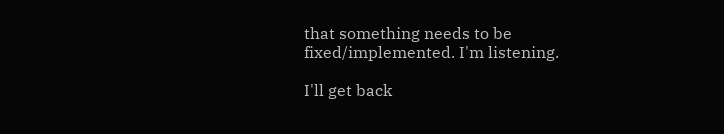that something needs to be
fixed/implemented. I'm listening.

I'll get back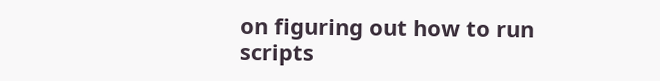on figuring out how to run scripts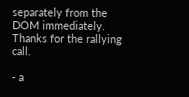separately from the
DOM immediately. Thanks for the rallying call.

- a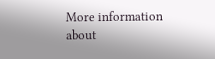More information about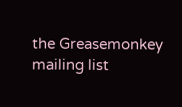the Greasemonkey mailing list